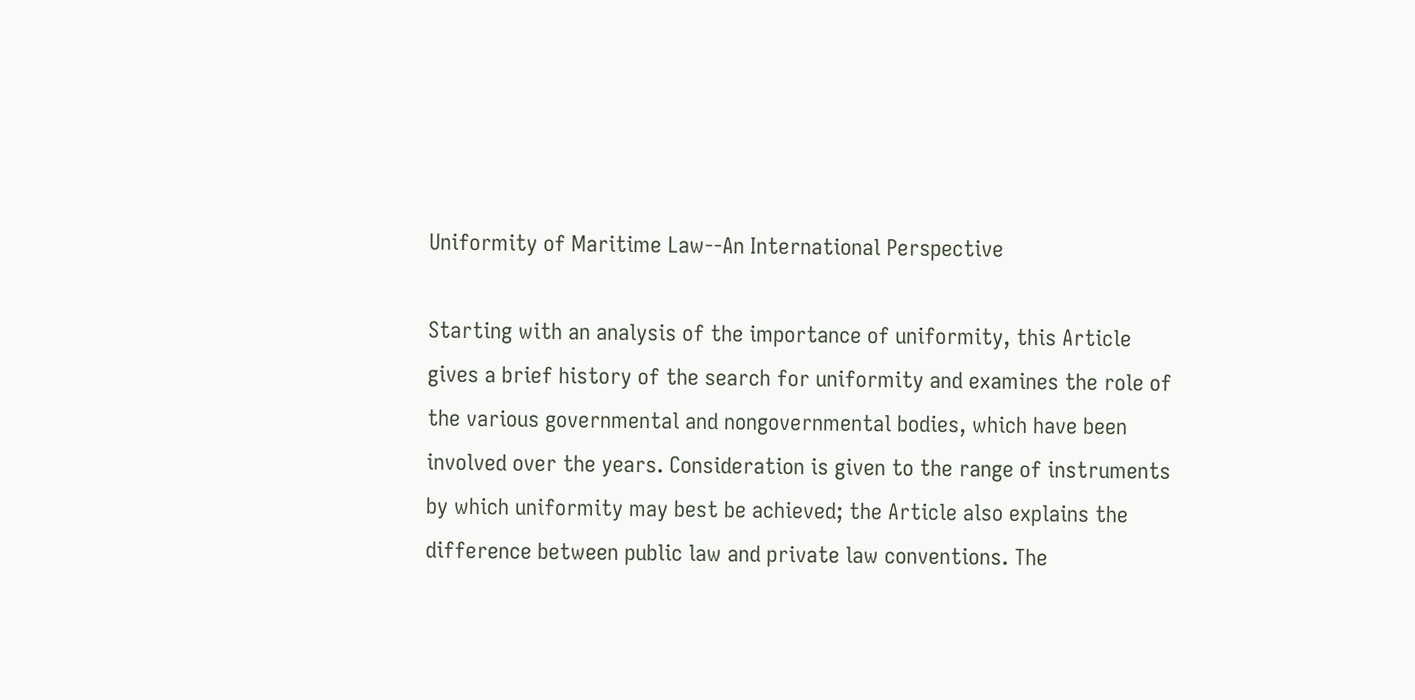Uniformity of Maritime Law--An International Perspective

Starting with an analysis of the importance of uniformity, this Article gives a brief history of the search for uniformity and examines the role of the various governmental and nongovernmental bodies, which have been involved over the years. Consideration is given to the range of instruments by which uniformity may best be achieved; the Article also explains the difference between public law and private law conventions. The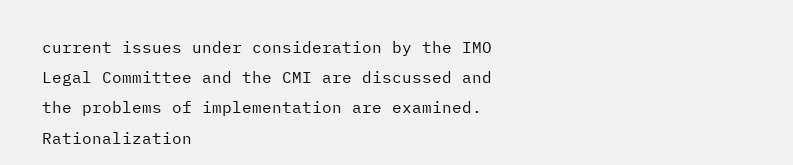current issues under consideration by the IMO Legal Committee and the CMI are discussed and the problems of implementation are examined. Rationalization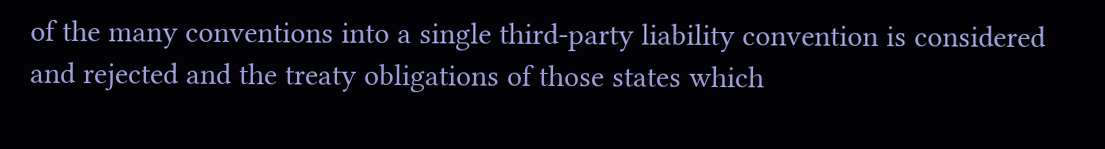of the many conventions into a single third-party liability convention is considered and rejected and the treaty obligations of those states which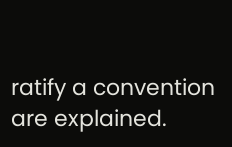ratify a convention are explained.